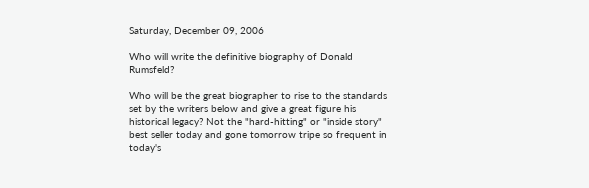Saturday, December 09, 2006

Who will write the definitive biography of Donald Rumsfeld?

Who will be the great biographer to rise to the standards set by the writers below and give a great figure his historical legacy? Not the "hard-hitting" or "inside story" best seller today and gone tomorrow tripe so frequent in today's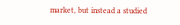market, but instead a studied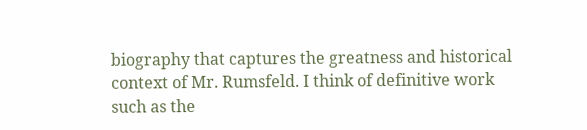biography that captures the greatness and historical context of Mr. Rumsfeld. I think of definitive work such as the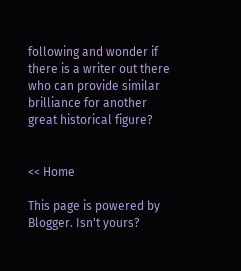following and wonder if there is a writer out there who can provide similar brilliance for another great historical figure?


<< Home

This page is powered by Blogger. Isn't yours?